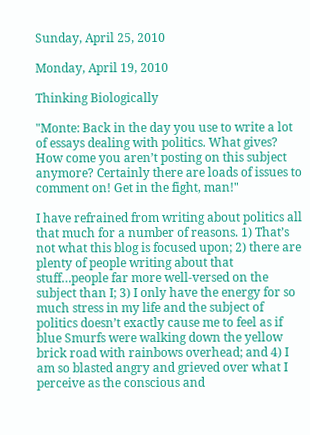Sunday, April 25, 2010

Monday, April 19, 2010

Thinking Biologically

"Monte: Back in the day you use to write a lot of essays dealing with politics. What gives? How come you aren’t posting on this subject anymore? Certainly there are loads of issues to comment on! Get in the fight, man!"

I have refrained from writing about politics all that much for a number of reasons. 1) That’s not what this blog is focused upon; 2) there are plenty of people writing about that stuff…people far more well-versed on the subject than I; 3) I only have the energy for so much stress in my life and the subject of politics doesn’t exactly cause me to feel as if blue Smurfs were walking down the yellow brick road with rainbows overhead; and 4) I am so blasted angry and grieved over what I perceive as the conscious and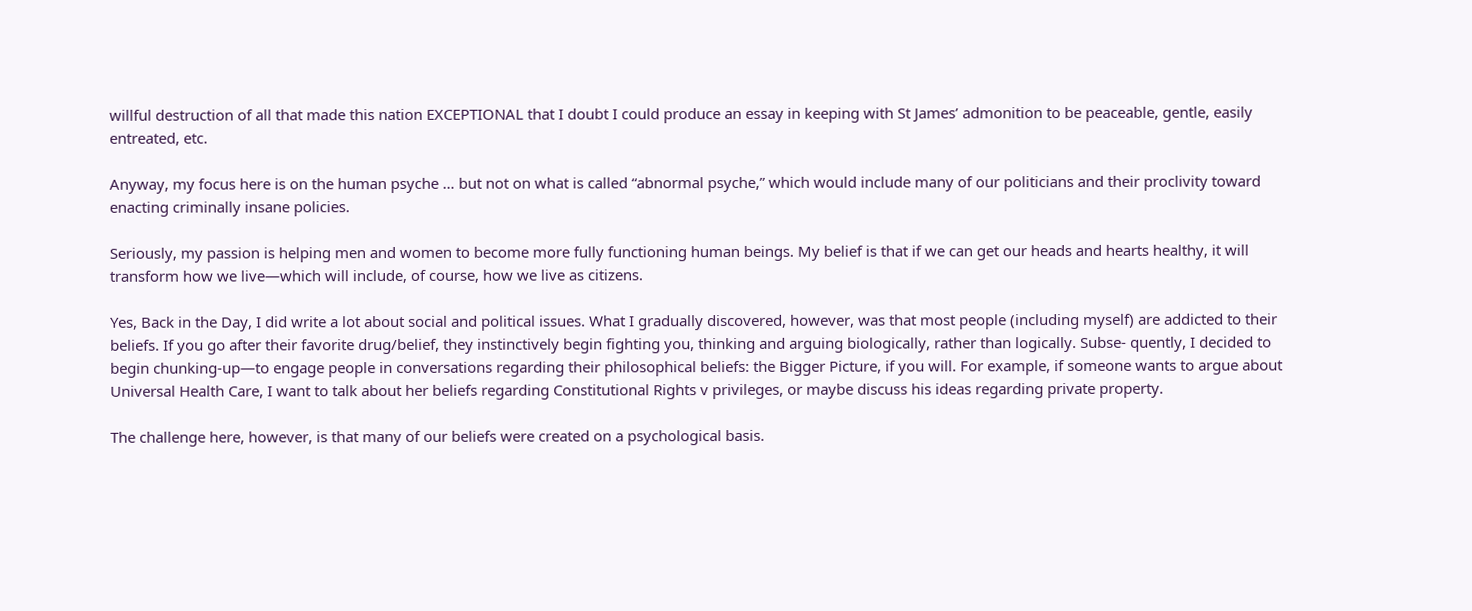willful destruction of all that made this nation EXCEPTIONAL that I doubt I could produce an essay in keeping with St James’ admonition to be peaceable, gentle, easily entreated, etc.

Anyway, my focus here is on the human psyche … but not on what is called “abnormal psyche,” which would include many of our politicians and their proclivity toward enacting criminally insane policies.

Seriously, my passion is helping men and women to become more fully functioning human beings. My belief is that if we can get our heads and hearts healthy, it will transform how we live—which will include, of course, how we live as citizens.

Yes, Back in the Day, I did write a lot about social and political issues. What I gradually discovered, however, was that most people (including myself) are addicted to their beliefs. If you go after their favorite drug/belief, they instinctively begin fighting you, thinking and arguing biologically, rather than logically. Subse- quently, I decided to begin chunking-up—to engage people in conversations regarding their philosophical beliefs: the Bigger Picture, if you will. For example, if someone wants to argue about Universal Health Care, I want to talk about her beliefs regarding Constitutional Rights v privileges, or maybe discuss his ideas regarding private property.

The challenge here, however, is that many of our beliefs were created on a psychological basis.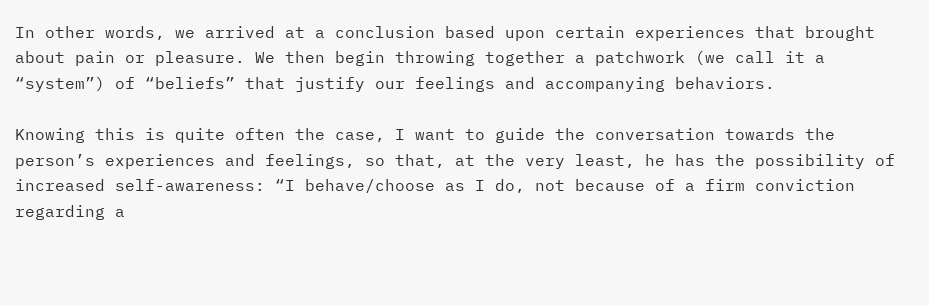In other words, we arrived at a conclusion based upon certain experiences that brought about pain or pleasure. We then begin throwing together a patchwork (we call it a “system”) of “beliefs” that justify our feelings and accompanying behaviors.

Knowing this is quite often the case, I want to guide the conversation towards the person’s experiences and feelings, so that, at the very least, he has the possibility of increased self-awareness: “I behave/choose as I do, not because of a firm conviction regarding a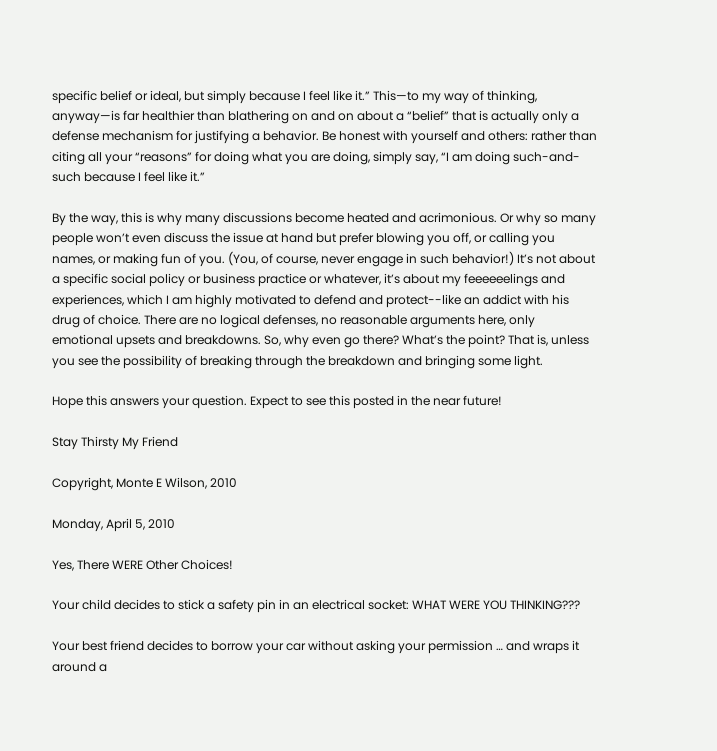specific belief or ideal, but simply because I feel like it.” This—to my way of thinking, anyway—is far healthier than blathering on and on about a “belief” that is actually only a defense mechanism for justifying a behavior. Be honest with yourself and others: rather than citing all your “reasons” for doing what you are doing, simply say, “I am doing such-and-such because I feel like it.”

By the way, this is why many discussions become heated and acrimonious. Or why so many people won’t even discuss the issue at hand but prefer blowing you off, or calling you names, or making fun of you. (You, of course, never engage in such behavior!) It’s not about a specific social policy or business practice or whatever, it’s about my feeeeeelings and experiences, which I am highly motivated to defend and protect--like an addict with his drug of choice. There are no logical defenses, no reasonable arguments here, only emotional upsets and breakdowns. So, why even go there? What’s the point? That is, unless you see the possibility of breaking through the breakdown and bringing some light.

Hope this answers your question. Expect to see this posted in the near future!

Stay Thirsty My Friend

Copyright, Monte E Wilson, 2010

Monday, April 5, 2010

Yes, There WERE Other Choices!

Your child decides to stick a safety pin in an electrical socket: WHAT WERE YOU THINKING???

Your best friend decides to borrow your car without asking your permission … and wraps it around a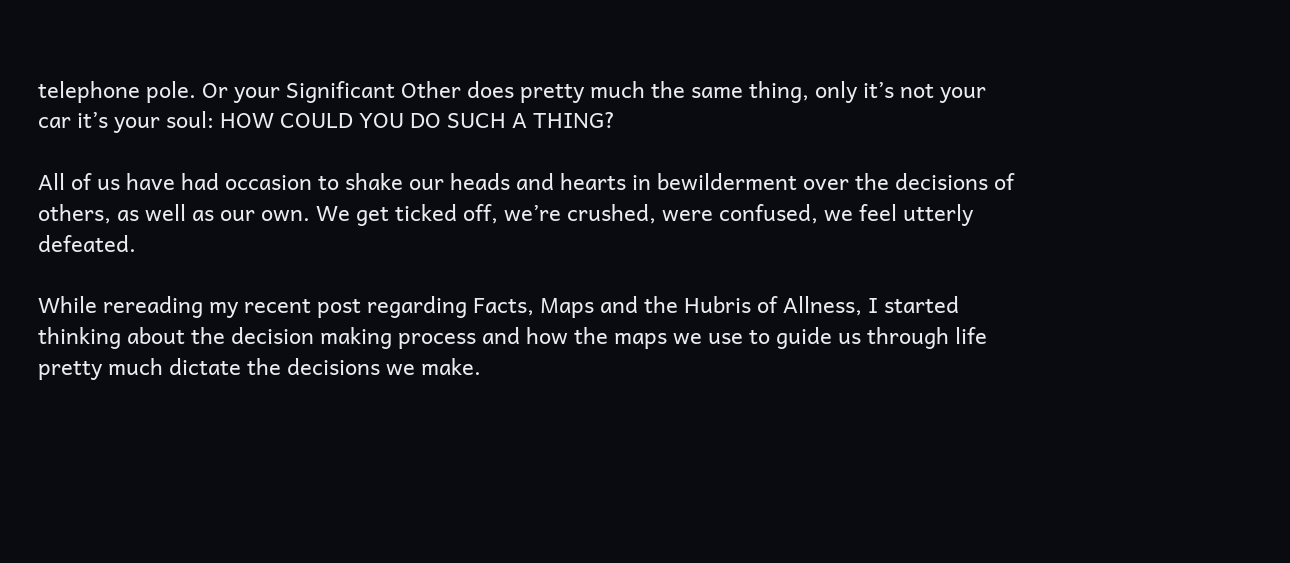telephone pole. Or your Significant Other does pretty much the same thing, only it’s not your car it’s your soul: HOW COULD YOU DO SUCH A THING?

All of us have had occasion to shake our heads and hearts in bewilderment over the decisions of others, as well as our own. We get ticked off, we’re crushed, were confused, we feel utterly defeated.

While rereading my recent post regarding Facts, Maps and the Hubris of Allness, I started thinking about the decision making process and how the maps we use to guide us through life pretty much dictate the decisions we make.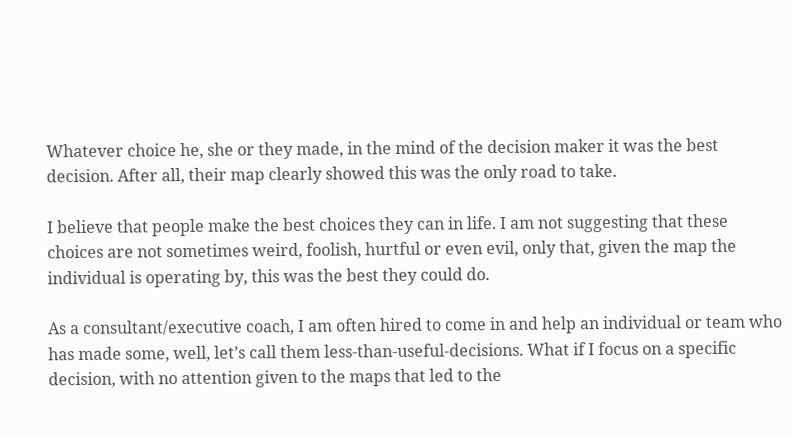Whatever choice he, she or they made, in the mind of the decision maker it was the best decision. After all, their map clearly showed this was the only road to take.

I believe that people make the best choices they can in life. I am not suggesting that these choices are not sometimes weird, foolish, hurtful or even evil, only that, given the map the individual is operating by, this was the best they could do.

As a consultant/executive coach, I am often hired to come in and help an individual or team who has made some, well, let’s call them less-than-useful-decisions. What if I focus on a specific decision, with no attention given to the maps that led to the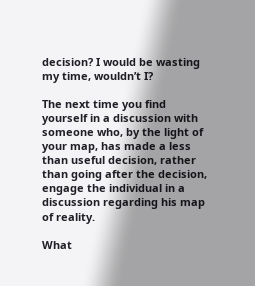decision? I would be wasting my time, wouldn’t I?

The next time you find yourself in a discussion with someone who, by the light of your map, has made a less than useful decision, rather than going after the decision, engage the individual in a discussion regarding his map of reality.

What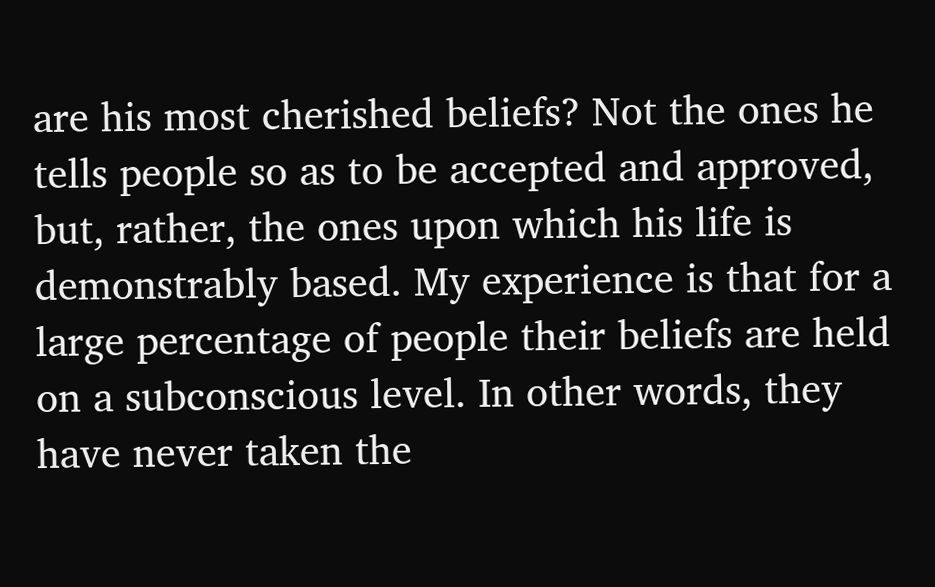are his most cherished beliefs? Not the ones he tells people so as to be accepted and approved, but, rather, the ones upon which his life is demonstrably based. My experience is that for a large percentage of people their beliefs are held on a subconscious level. In other words, they have never taken the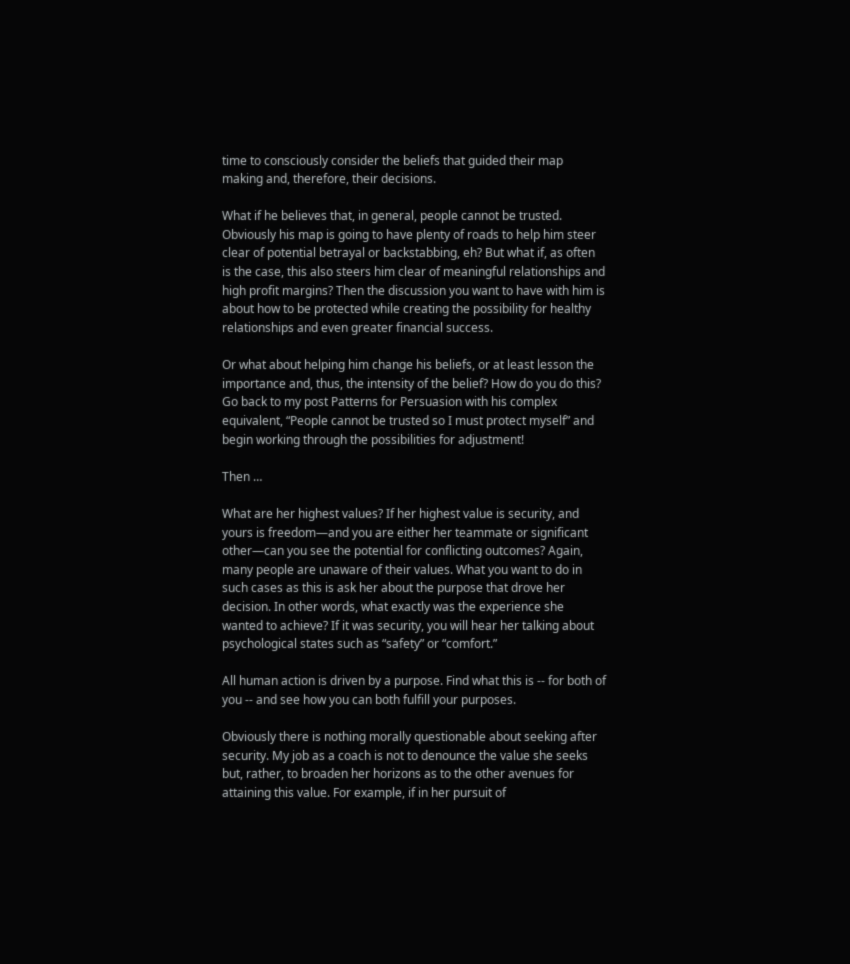time to consciously consider the beliefs that guided their map making and, therefore, their decisions.

What if he believes that, in general, people cannot be trusted. Obviously his map is going to have plenty of roads to help him steer clear of potential betrayal or backstabbing, eh? But what if, as often is the case, this also steers him clear of meaningful relationships and high profit margins? Then the discussion you want to have with him is about how to be protected while creating the possibility for healthy relationships and even greater financial success.

Or what about helping him change his beliefs, or at least lesson the importance and, thus, the intensity of the belief? How do you do this? Go back to my post Patterns for Persuasion with his complex equivalent, “People cannot be trusted so I must protect myself” and begin working through the possibilities for adjustment!

Then …

What are her highest values? If her highest value is security, and yours is freedom—and you are either her teammate or significant other—can you see the potential for conflicting outcomes? Again, many people are unaware of their values. What you want to do in such cases as this is ask her about the purpose that drove her decision. In other words, what exactly was the experience she wanted to achieve? If it was security, you will hear her talking about psychological states such as “safety” or “comfort.”

All human action is driven by a purpose. Find what this is -- for both of you -- and see how you can both fulfill your purposes.

Obviously there is nothing morally questionable about seeking after security. My job as a coach is not to denounce the value she seeks but, rather, to broaden her horizons as to the other avenues for attaining this value. For example, if in her pursuit of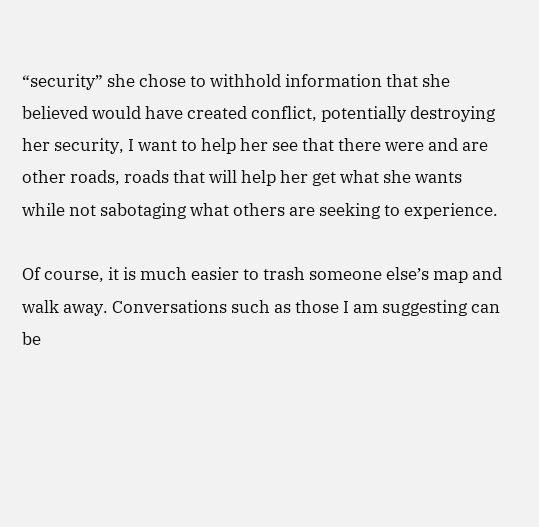“security” she chose to withhold information that she believed would have created conflict, potentially destroying her security, I want to help her see that there were and are other roads, roads that will help her get what she wants while not sabotaging what others are seeking to experience.

Of course, it is much easier to trash someone else’s map and walk away. Conversations such as those I am suggesting can be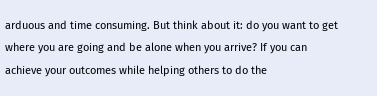arduous and time consuming. But think about it: do you want to get where you are going and be alone when you arrive? If you can achieve your outcomes while helping others to do the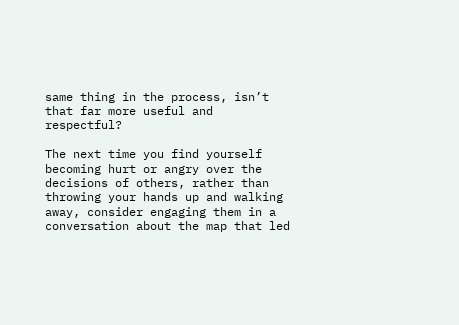same thing in the process, isn’t that far more useful and respectful?

The next time you find yourself becoming hurt or angry over the decisions of others, rather than throwing your hands up and walking away, consider engaging them in a conversation about the map that led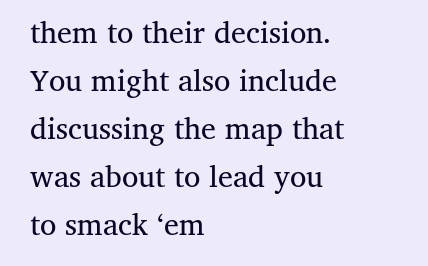them to their decision. You might also include discussing the map that was about to lead you to smack ‘em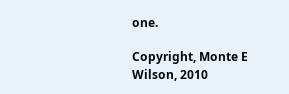one.

Copyright, Monte E Wilson, 2010